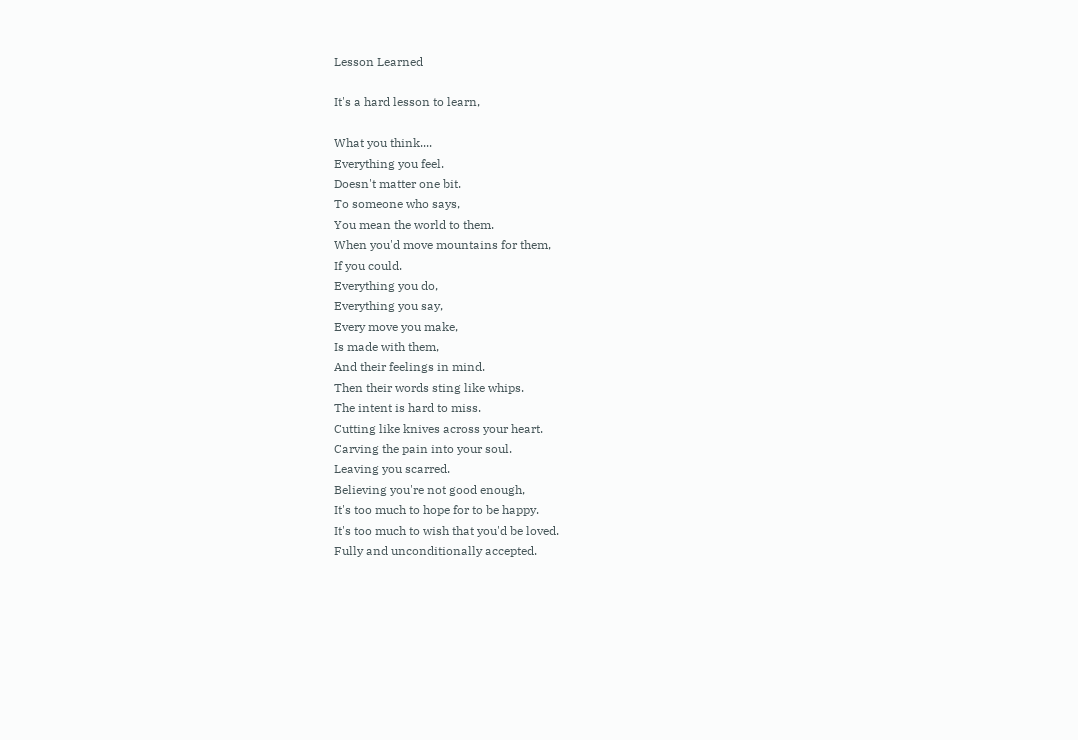Lesson Learned

It's a hard lesson to learn,

What you think....
Everything you feel.
Doesn't matter one bit.
To someone who says,
You mean the world to them.
When you'd move mountains for them,
If you could.
Everything you do,
Everything you say,
Every move you make,
Is made with them,
And their feelings in mind.
Then their words sting like whips.
The intent is hard to miss.
Cutting like knives across your heart.
Carving the pain into your soul.
Leaving you scarred.
Believing you're not good enough,
It's too much to hope for to be happy.
It's too much to wish that you'd be loved.
Fully and unconditionally accepted.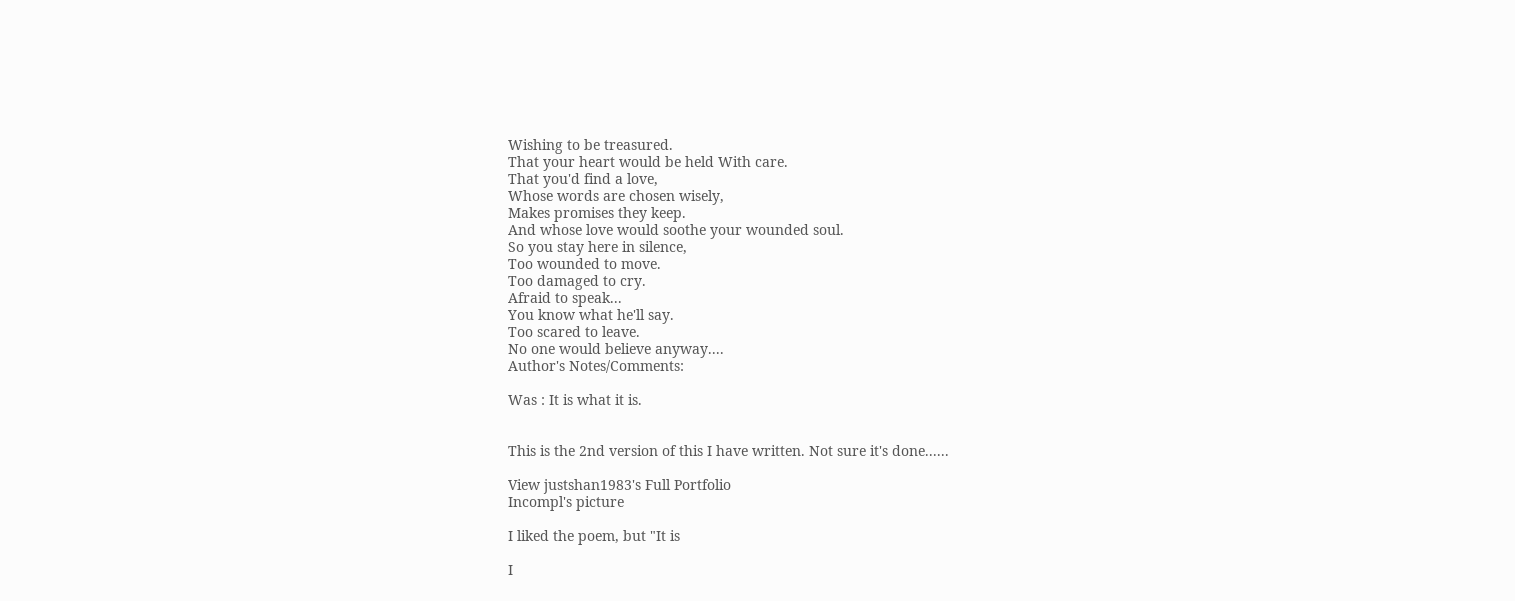Wishing to be treasured.
That your heart would be held With care.
That you'd find a love,
Whose words are chosen wisely,
Makes promises they keep.
And whose love would soothe your wounded soul.
So you stay here in silence,
Too wounded to move.
Too damaged to cry.
Afraid to speak...
You know what he'll say.
Too scared to leave.
No one would believe anyway....
Author's Notes/Comments:

Was : It is what it is.


This is the 2nd version of this I have written. Not sure it's done......

View justshan1983's Full Portfolio
Incompl's picture

I liked the poem, but "It is

I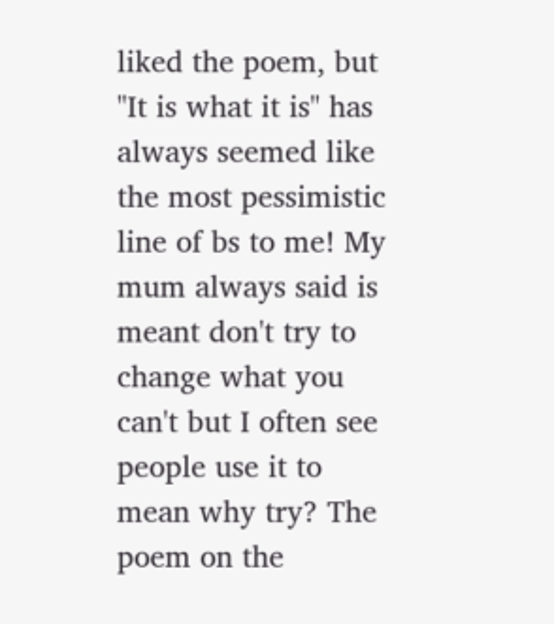liked the poem, but "It is what it is" has always seemed like the most pessimistic line of bs to me! My mum always said is meant don't try to change what you can't but I often see people use it to mean why try? The poem on the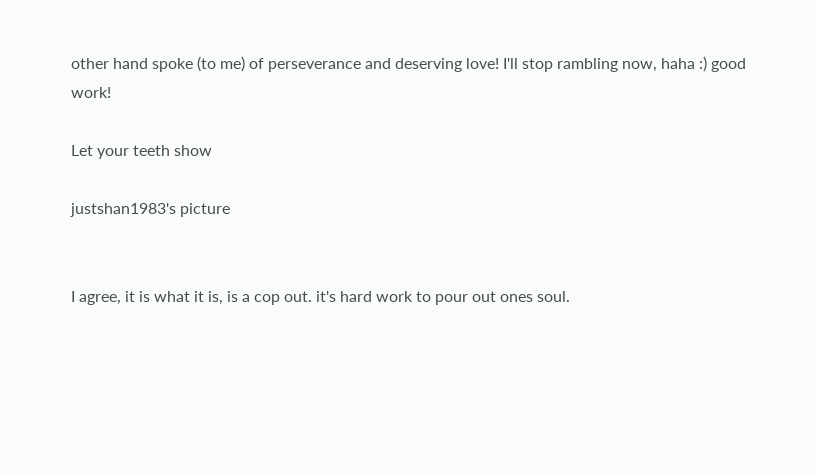other hand spoke (to me) of perseverance and deserving love! I'll stop rambling now, haha :) good work!

Let your teeth show

justshan1983's picture


I agree, it is what it is, is a cop out. it's hard work to pour out ones soul.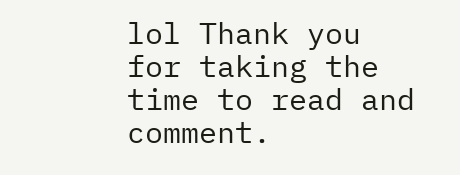lol Thank you for taking the time to read and comment.